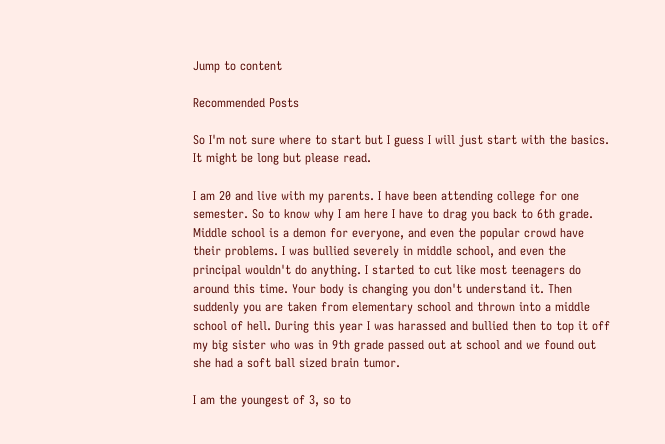Jump to content

Recommended Posts

So I'm not sure where to start but I guess I will just start with the basics. It might be long but please read.

I am 20 and live with my parents. I have been attending college for one semester. So to know why I am here I have to drag you back to 6th grade. Middle school is a demon for everyone, and even the popular crowd have their problems. I was bullied severely in middle school, and even the principal wouldn't do anything. I started to cut like most teenagers do around this time. Your body is changing you don't understand it. Then suddenly you are taken from elementary school and thrown into a middle school of hell. During this year I was harassed and bullied then to top it off my big sister who was in 9th grade passed out at school and we found out she had a soft ball sized brain tumor.

I am the youngest of 3, so to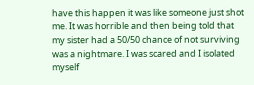have this happen it was like someone just shot me. It was horrible and then being told that my sister had a 50/50 chance of not surviving was a nightmare. I was scared and I isolated myself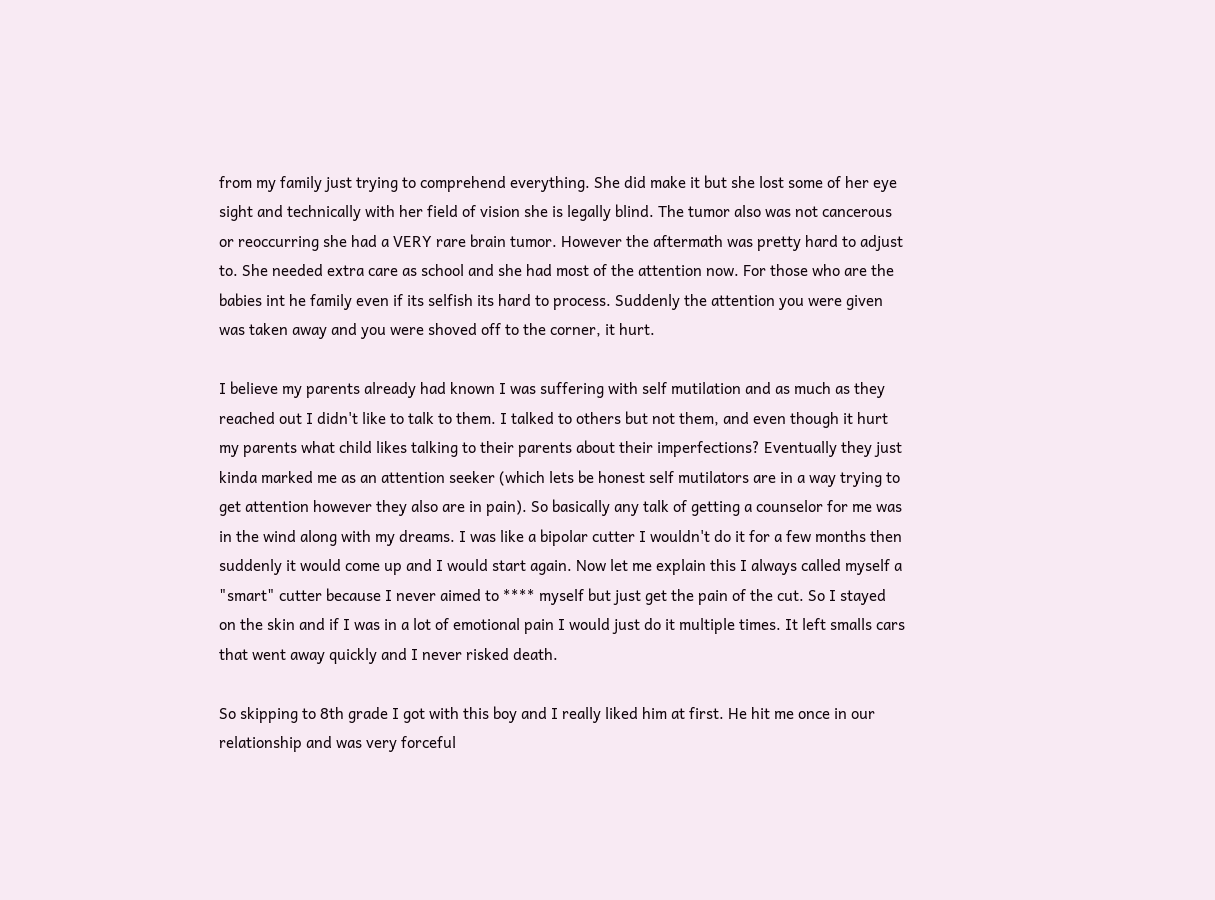from my family just trying to comprehend everything. She did make it but she lost some of her eye sight and technically with her field of vision she is legally blind. The tumor also was not cancerous or reoccurring she had a VERY rare brain tumor. However the aftermath was pretty hard to adjust to. She needed extra care as school and she had most of the attention now. For those who are the babies int he family even if its selfish its hard to process. Suddenly the attention you were given was taken away and you were shoved off to the corner, it hurt.

I believe my parents already had known I was suffering with self mutilation and as much as they reached out I didn't like to talk to them. I talked to others but not them, and even though it hurt my parents what child likes talking to their parents about their imperfections? Eventually they just kinda marked me as an attention seeker (which lets be honest self mutilators are in a way trying to get attention however they also are in pain). So basically any talk of getting a counselor for me was in the wind along with my dreams. I was like a bipolar cutter I wouldn't do it for a few months then suddenly it would come up and I would start again. Now let me explain this I always called myself a "smart" cutter because I never aimed to **** myself but just get the pain of the cut. So I stayed on the skin and if I was in a lot of emotional pain I would just do it multiple times. It left smalls cars that went away quickly and I never risked death.

So skipping to 8th grade I got with this boy and I really liked him at first. He hit me once in our relationship and was very forceful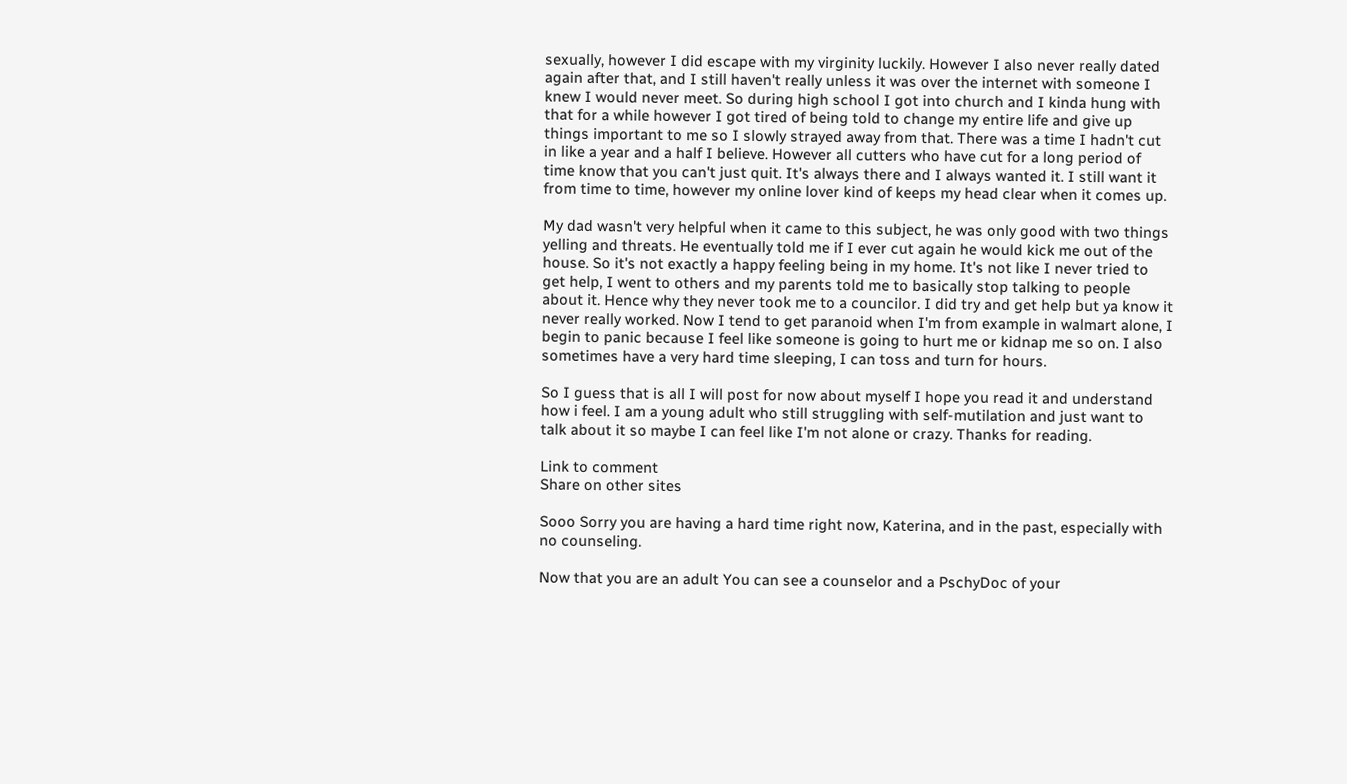sexually, however I did escape with my virginity luckily. However I also never really dated again after that, and I still haven't really unless it was over the internet with someone I knew I would never meet. So during high school I got into church and I kinda hung with that for a while however I got tired of being told to change my entire life and give up things important to me so I slowly strayed away from that. There was a time I hadn't cut in like a year and a half I believe. However all cutters who have cut for a long period of time know that you can't just quit. It's always there and I always wanted it. I still want it from time to time, however my online lover kind of keeps my head clear when it comes up.

My dad wasn't very helpful when it came to this subject, he was only good with two things yelling and threats. He eventually told me if I ever cut again he would kick me out of the house. So it's not exactly a happy feeling being in my home. It's not like I never tried to get help, I went to others and my parents told me to basically stop talking to people about it. Hence why they never took me to a councilor. I did try and get help but ya know it never really worked. Now I tend to get paranoid when I'm from example in walmart alone, I begin to panic because I feel like someone is going to hurt me or kidnap me so on. I also sometimes have a very hard time sleeping, I can toss and turn for hours.

So I guess that is all I will post for now about myself I hope you read it and understand how i feel. I am a young adult who still struggling with self-mutilation and just want to talk about it so maybe I can feel like I'm not alone or crazy. Thanks for reading.

Link to comment
Share on other sites

Sooo Sorry you are having a hard time right now, Katerina, and in the past, especially with no counseling.

Now that you are an adult You can see a counselor and a PschyDoc of your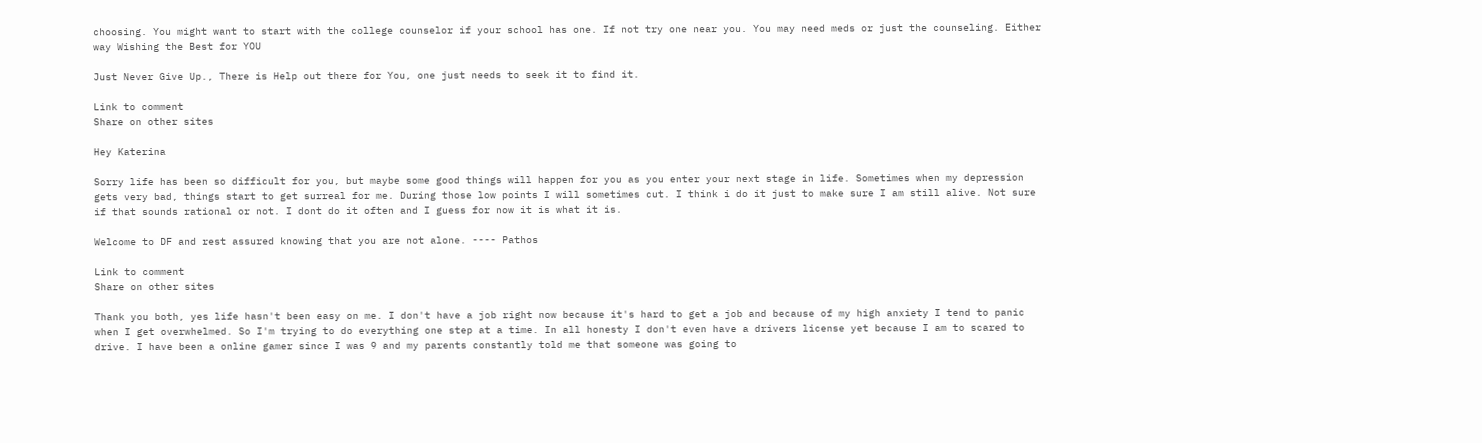choosing. You might want to start with the college counselor if your school has one. If not try one near you. You may need meds or just the counseling. Either way Wishing the Best for YOU

Just Never Give Up., There is Help out there for You, one just needs to seek it to find it.

Link to comment
Share on other sites

Hey Katerina

Sorry life has been so difficult for you, but maybe some good things will happen for you as you enter your next stage in life. Sometimes when my depression gets very bad, things start to get surreal for me. During those low points I will sometimes cut. I think i do it just to make sure I am still alive. Not sure if that sounds rational or not. I dont do it often and I guess for now it is what it is.

Welcome to DF and rest assured knowing that you are not alone. ---- Pathos

Link to comment
Share on other sites

Thank you both, yes life hasn't been easy on me. I don't have a job right now because it's hard to get a job and because of my high anxiety I tend to panic when I get overwhelmed. So I'm trying to do everything one step at a time. In all honesty I don't even have a drivers license yet because I am to scared to drive. I have been a online gamer since I was 9 and my parents constantly told me that someone was going to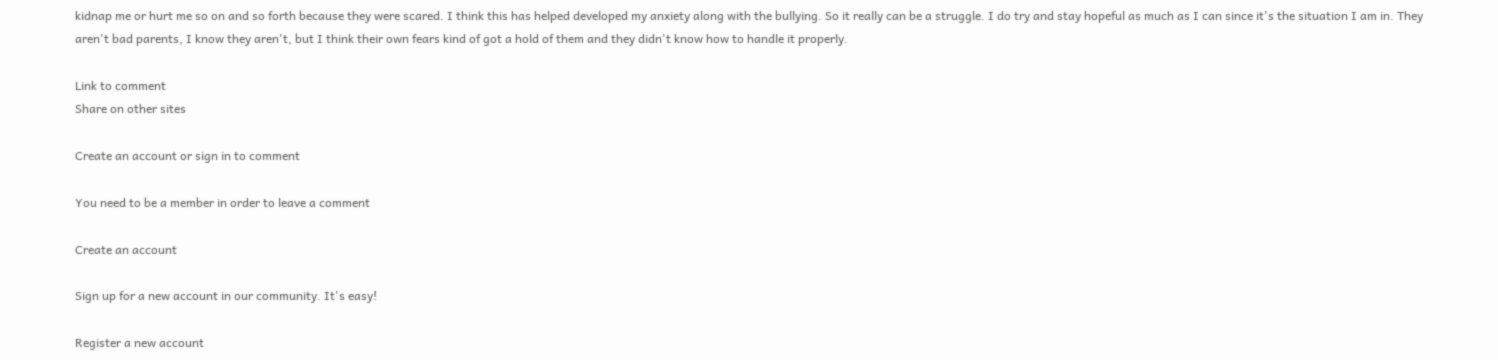kidnap me or hurt me so on and so forth because they were scared. I think this has helped developed my anxiety along with the bullying. So it really can be a struggle. I do try and stay hopeful as much as I can since it's the situation I am in. They aren't bad parents, I know they aren't, but I think their own fears kind of got a hold of them and they didn't know how to handle it properly.

Link to comment
Share on other sites

Create an account or sign in to comment

You need to be a member in order to leave a comment

Create an account

Sign up for a new account in our community. It's easy!

Register a new account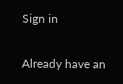Sign in

Already have an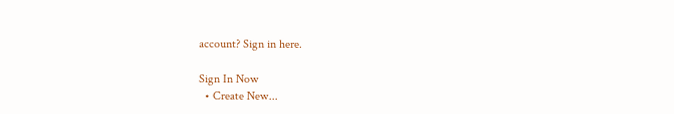account? Sign in here.

Sign In Now
  • Create New...